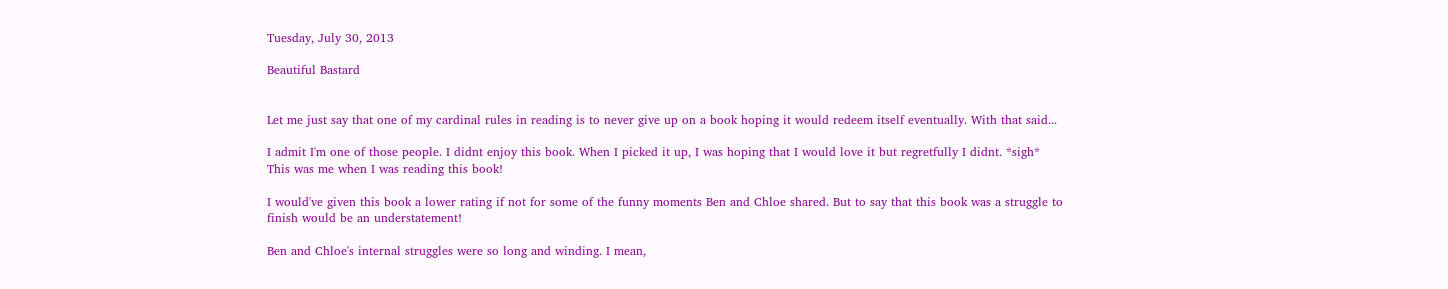Tuesday, July 30, 2013

Beautiful Bastard


Let me just say that one of my cardinal rules in reading is to never give up on a book hoping it would redeem itself eventually. With that said...

I admit I'm one of those people. I didnt enjoy this book. When I picked it up, I was hoping that I would love it but regretfully I didnt. *sigh*
This was me when I was reading this book!

I would've given this book a lower rating if not for some of the funny moments Ben and Chloe shared. But to say that this book was a struggle to finish would be an understatement!

Ben and Chloe's internal struggles were so long and winding. I mean,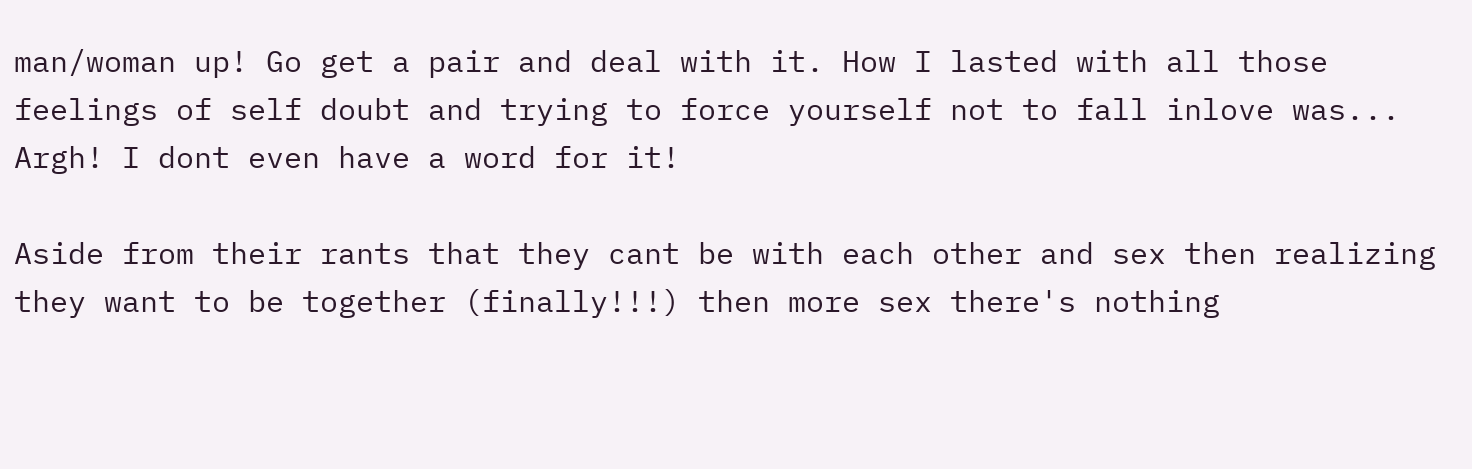man/woman up! Go get a pair and deal with it. How I lasted with all those feelings of self doubt and trying to force yourself not to fall inlove was... Argh! I dont even have a word for it!

Aside from their rants that they cant be with each other and sex then realizing they want to be together (finally!!!) then more sex there's nothing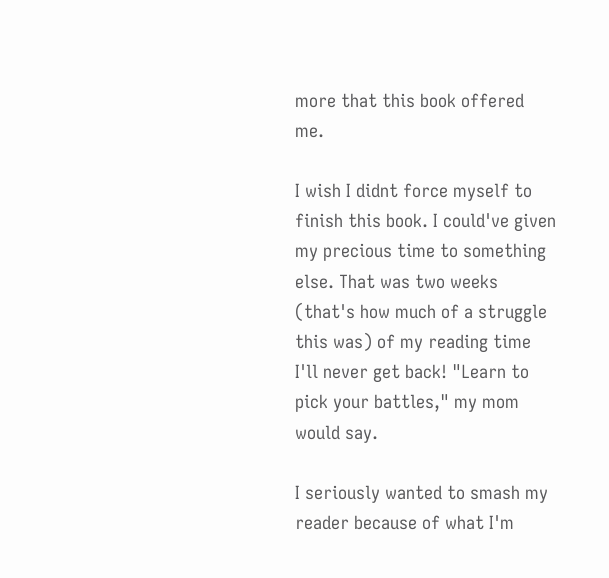more that this book offered me.

I wish I didnt force myself to finish this book. I could've given my precious time to something else. That was two weeks (that's how much of a struggle this was) of my reading time I'll never get back! "Learn to pick your battles," my mom would say.

I seriously wanted to smash my reader because of what I'm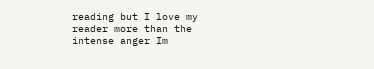reading but I love my reader more than the intense anger Im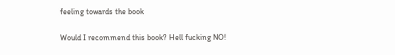feeling towards the book

Would I recommend this book? Hell fucking NO!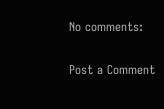No comments:

Post a Comment